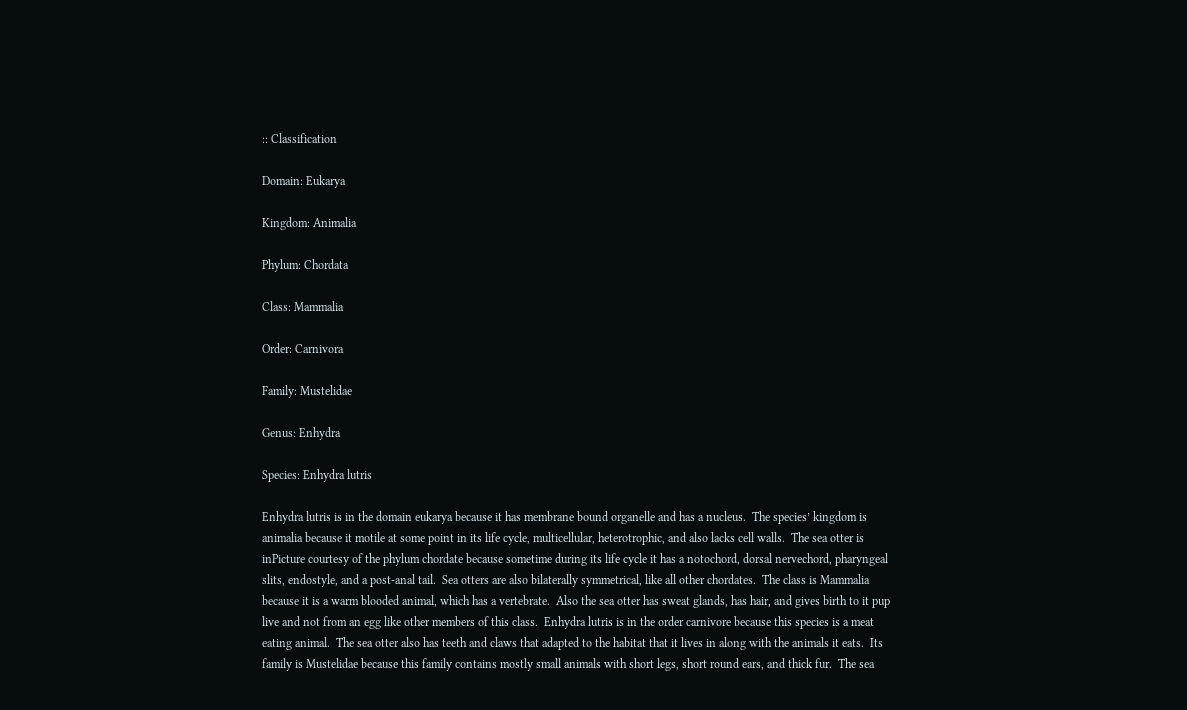:: Classification

Domain: Eukarya

Kingdom: Animalia

Phylum: Chordata

Class: Mammalia

Order: Carnivora

Family: Mustelidae

Genus: Enhydra

Species: Enhydra lutris

Enhydra lutris is in the domain eukarya because it has membrane bound organelle and has a nucleus.  The species’ kingdom is animalia because it motile at some point in its life cycle, multicellular, heterotrophic, and also lacks cell walls.  The sea otter is inPicture courtesy of the phylum chordate because sometime during its life cycle it has a notochord, dorsal nervechord, pharyngeal slits, endostyle, and a post-anal tail.  Sea otters are also bilaterally symmetrical, like all other chordates.  The class is Mammalia because it is a warm blooded animal, which has a vertebrate.  Also the sea otter has sweat glands, has hair, and gives birth to it pup live and not from an egg like other members of this class.  Enhydra lutris is in the order carnivore because this species is a meat eating animal.  The sea otter also has teeth and claws that adapted to the habitat that it lives in along with the animals it eats.  Its family is Mustelidae because this family contains mostly small animals with short legs, short round ears, and thick fur.  The sea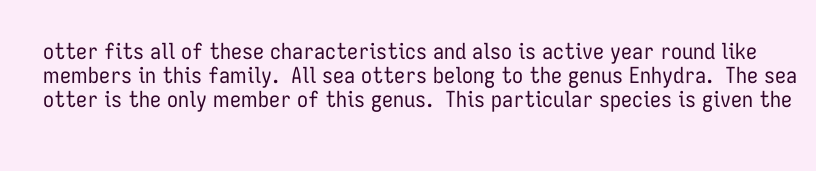otter fits all of these characteristics and also is active year round like members in this family.  All sea otters belong to the genus Enhydra.  The sea otter is the only member of this genus.  This particular species is given the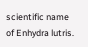scientific name of Enhydra lutris.